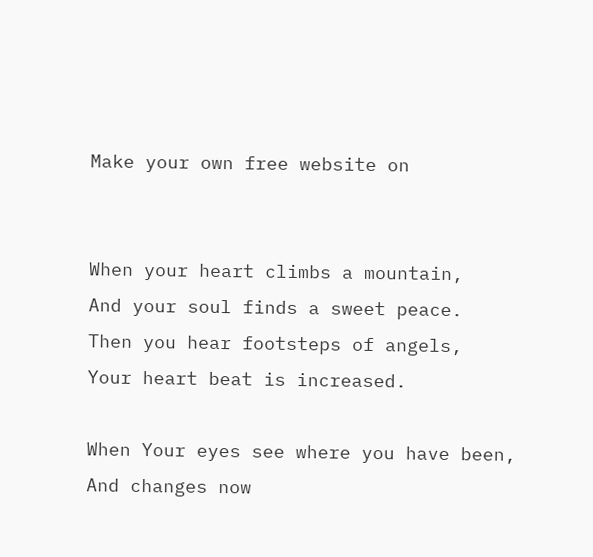Make your own free website on


When your heart climbs a mountain,
And your soul finds a sweet peace.
Then you hear footsteps of angels,
Your heart beat is increased.

When Your eyes see where you have been,
And changes now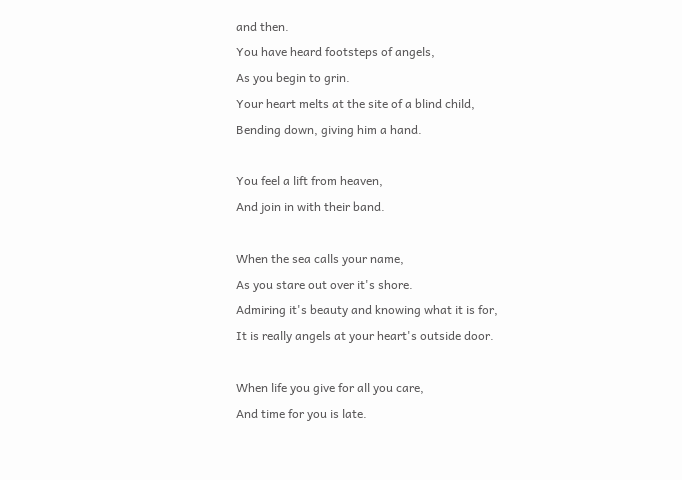and then.
You have heard footsteps of angels,
As you begin to grin.
Your heart melts at the site of a blind child,
Bending down, giving him a hand.

You feel a lift from heaven,
And join in with their band.

When the sea calls your name,
As you stare out over it's shore.
Admiring it's beauty and knowing what it is for,
It is really angels at your heart's outside door.

When life you give for all you care,
And time for you is late.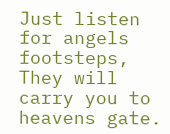Just listen for angels footsteps,
They will carry you to heavens gate.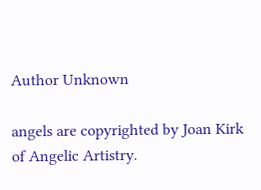Author Unknown

angels are copyrighted by Joan Kirk of Angelic Artistry.